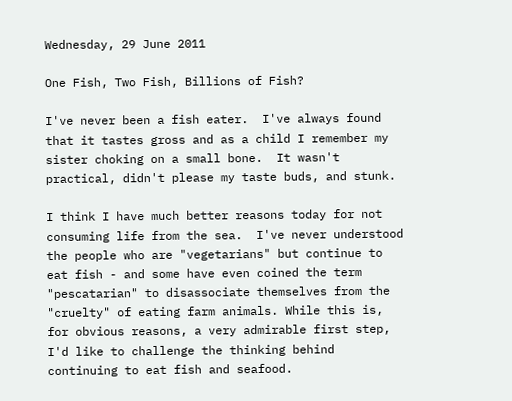Wednesday, 29 June 2011

One Fish, Two Fish, Billions of Fish?

I've never been a fish eater.  I've always found that it tastes gross and as a child I remember my sister choking on a small bone.  It wasn't practical, didn't please my taste buds, and stunk.

I think I have much better reasons today for not consuming life from the sea.  I've never understood the people who are "vegetarians" but continue to eat fish - and some have even coined the term "pescatarian" to disassociate themselves from the "cruelty" of eating farm animals. While this is, for obvious reasons, a very admirable first step, I'd like to challenge the thinking behind continuing to eat fish and seafood.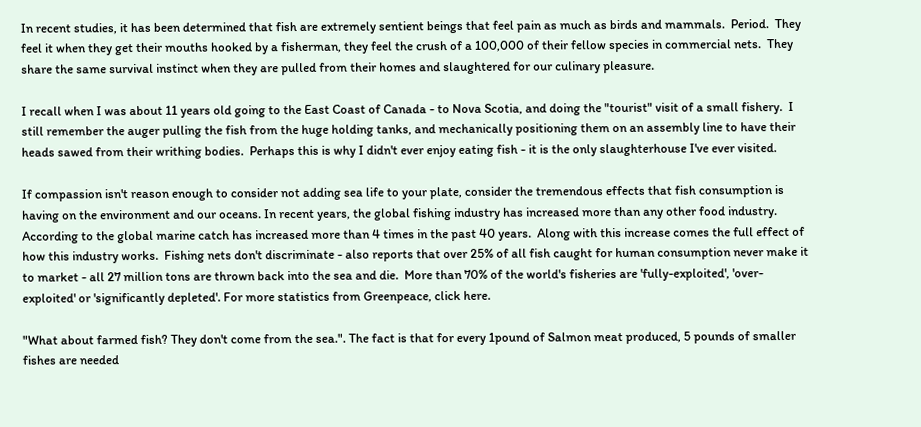In recent studies, it has been determined that fish are extremely sentient beings that feel pain as much as birds and mammals.  Period.  They feel it when they get their mouths hooked by a fisherman, they feel the crush of a 100,000 of their fellow species in commercial nets.  They share the same survival instinct when they are pulled from their homes and slaughtered for our culinary pleasure.

I recall when I was about 11 years old going to the East Coast of Canada - to Nova Scotia, and doing the "tourist" visit of a small fishery.  I still remember the auger pulling the fish from the huge holding tanks, and mechanically positioning them on an assembly line to have their heads sawed from their writhing bodies.  Perhaps this is why I didn't ever enjoy eating fish - it is the only slaughterhouse I've ever visited.

If compassion isn't reason enough to consider not adding sea life to your plate, consider the tremendous effects that fish consumption is having on the environment and our oceans. In recent years, the global fishing industry has increased more than any other food industry.  According to the global marine catch has increased more than 4 times in the past 40 years.  Along with this increase comes the full effect of how this industry works.  Fishing nets don't discriminate - also reports that over 25% of all fish caught for human consumption never make it to market - all 27 million tons are thrown back into the sea and die.  More than 70% of the world's fisheries are 'fully-exploited', 'over-exploited' or 'significantly depleted'. For more statistics from Greenpeace, click here.

"What about farmed fish? They don't come from the sea.". The fact is that for every 1pound of Salmon meat produced, 5 pounds of smaller fishes are needed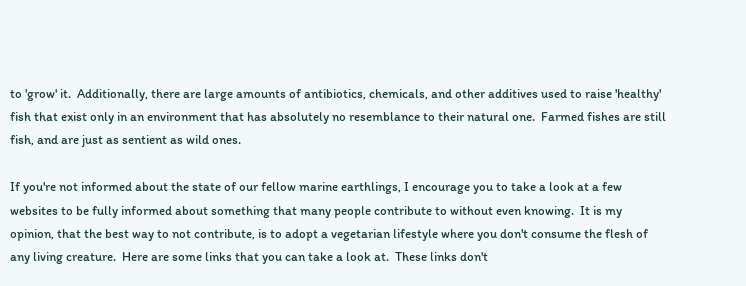to 'grow' it.  Additionally, there are large amounts of antibiotics, chemicals, and other additives used to raise 'healthy' fish that exist only in an environment that has absolutely no resemblance to their natural one.  Farmed fishes are still fish, and are just as sentient as wild ones.

If you're not informed about the state of our fellow marine earthlings, I encourage you to take a look at a few websites to be fully informed about something that many people contribute to without even knowing.  It is my opinion, that the best way to not contribute, is to adopt a vegetarian lifestyle where you don't consume the flesh of any living creature.  Here are some links that you can take a look at.  These links don't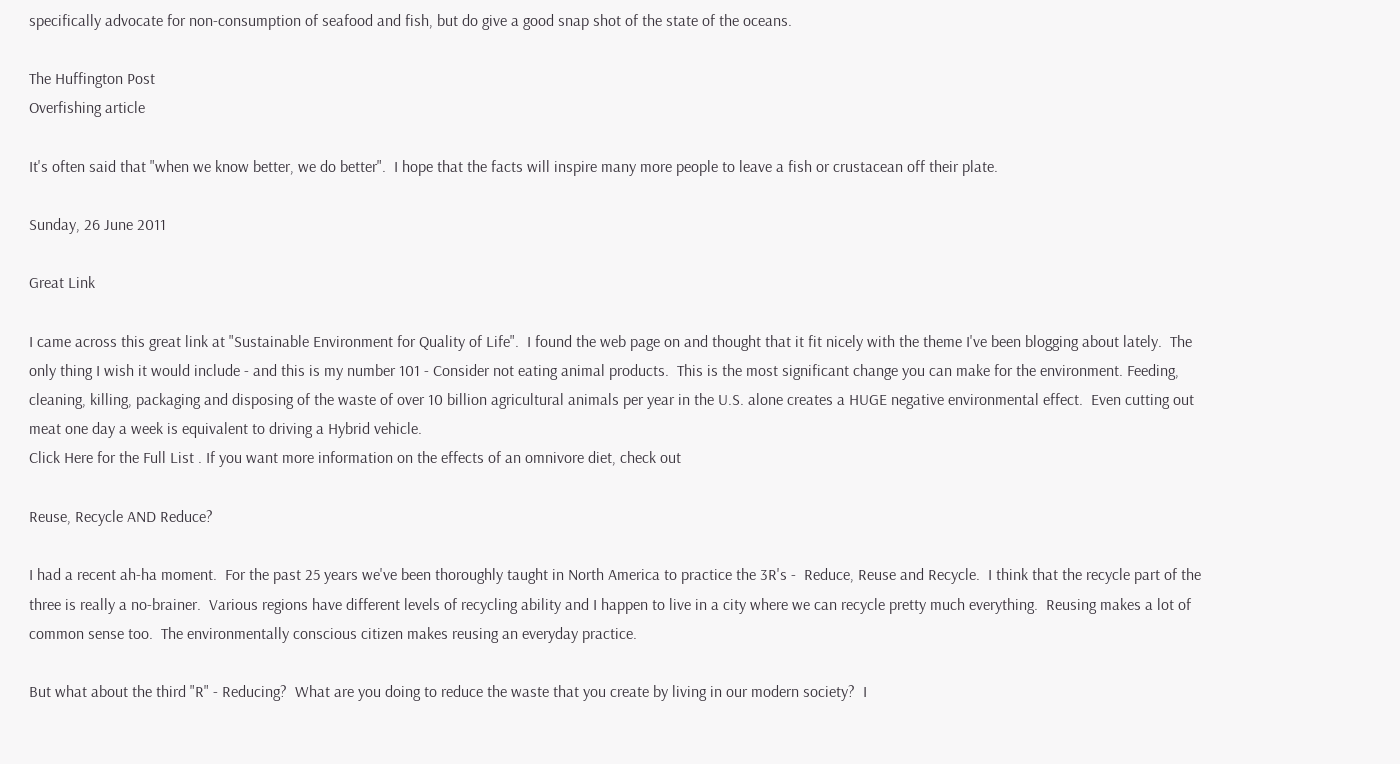specifically advocate for non-consumption of seafood and fish, but do give a good snap shot of the state of the oceans.

The Huffington Post
Overfishing article

It's often said that "when we know better, we do better".  I hope that the facts will inspire many more people to leave a fish or crustacean off their plate.

Sunday, 26 June 2011

Great Link

I came across this great link at "Sustainable Environment for Quality of Life".  I found the web page on and thought that it fit nicely with the theme I've been blogging about lately.  The only thing I wish it would include - and this is my number 101 - Consider not eating animal products.  This is the most significant change you can make for the environment. Feeding, cleaning, killing, packaging and disposing of the waste of over 10 billion agricultural animals per year in the U.S. alone creates a HUGE negative environmental effect.  Even cutting out meat one day a week is equivalent to driving a Hybrid vehicle.
Click Here for the Full List . If you want more information on the effects of an omnivore diet, check out

Reuse, Recycle AND Reduce?

I had a recent ah-ha moment.  For the past 25 years we've been thoroughly taught in North America to practice the 3R's -  Reduce, Reuse and Recycle.  I think that the recycle part of the three is really a no-brainer.  Various regions have different levels of recycling ability and I happen to live in a city where we can recycle pretty much everything.  Reusing makes a lot of common sense too.  The environmentally conscious citizen makes reusing an everyday practice.

But what about the third "R" - Reducing?  What are you doing to reduce the waste that you create by living in our modern society?  I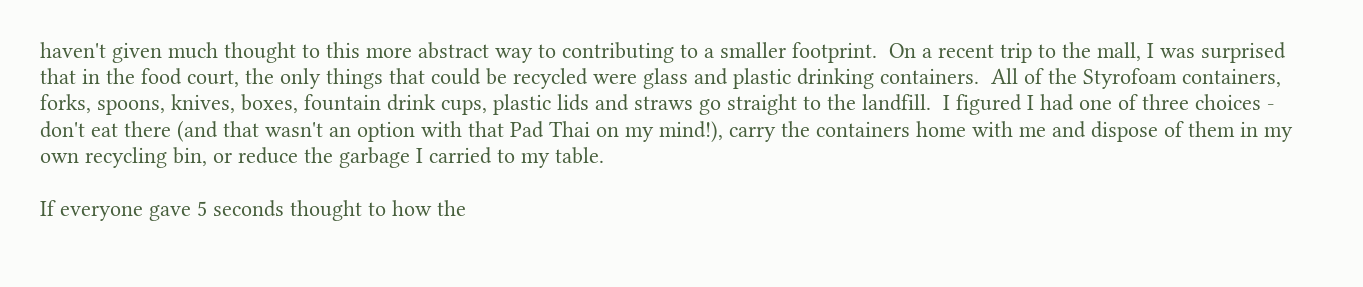haven't given much thought to this more abstract way to contributing to a smaller footprint.  On a recent trip to the mall, I was surprised that in the food court, the only things that could be recycled were glass and plastic drinking containers.  All of the Styrofoam containers, forks, spoons, knives, boxes, fountain drink cups, plastic lids and straws go straight to the landfill.  I figured I had one of three choices - don't eat there (and that wasn't an option with that Pad Thai on my mind!), carry the containers home with me and dispose of them in my own recycling bin, or reduce the garbage I carried to my table.

If everyone gave 5 seconds thought to how the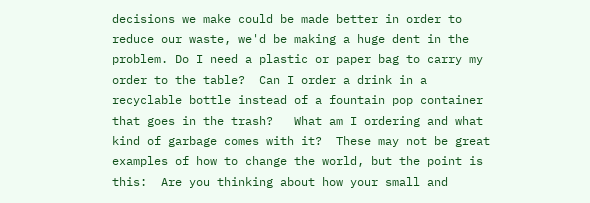decisions we make could be made better in order to reduce our waste, we'd be making a huge dent in the problem. Do I need a plastic or paper bag to carry my order to the table?  Can I order a drink in a recyclable bottle instead of a fountain pop container that goes in the trash?   What am I ordering and what kind of garbage comes with it?  These may not be great examples of how to change the world, but the point is this:  Are you thinking about how your small and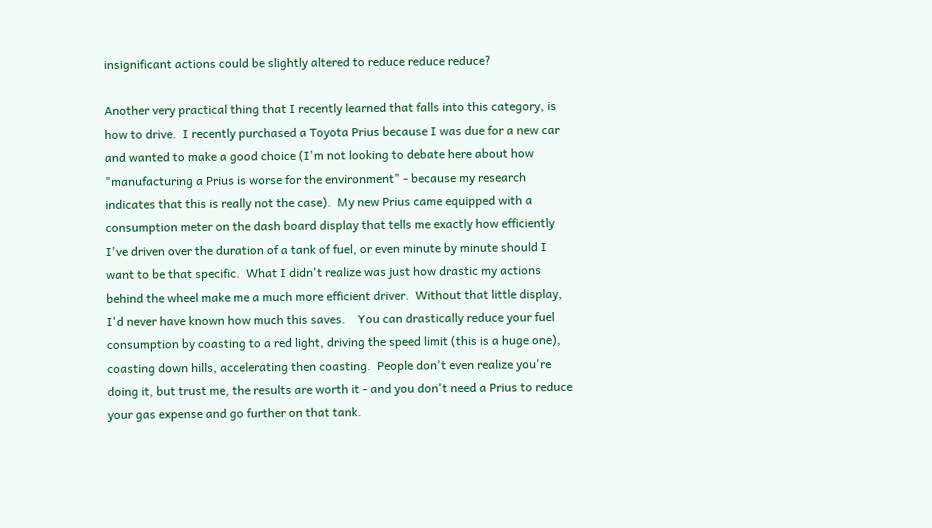insignificant actions could be slightly altered to reduce reduce reduce?

Another very practical thing that I recently learned that falls into this category, is how to drive.  I recently purchased a Toyota Prius because I was due for a new car and wanted to make a good choice (I'm not looking to debate here about how "manufacturing a Prius is worse for the environment" - because my research indicates that this is really not the case).  My new Prius came equipped with a consumption meter on the dash board display that tells me exactly how efficiently I've driven over the duration of a tank of fuel, or even minute by minute should I want to be that specific.  What I didn't realize was just how drastic my actions behind the wheel make me a much more efficient driver.  Without that little display, I'd never have known how much this saves.    You can drastically reduce your fuel consumption by coasting to a red light, driving the speed limit (this is a huge one), coasting down hills, accelerating then coasting.  People don't even realize you're doing it, but trust me, the results are worth it - and you don't need a Prius to reduce your gas expense and go further on that tank.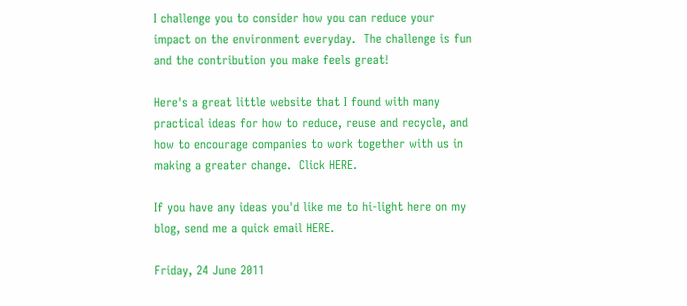I challenge you to consider how you can reduce your impact on the environment everyday.  The challenge is fun and the contribution you make feels great!

Here's a great little website that I found with many practical ideas for how to reduce, reuse and recycle, and how to encourage companies to work together with us in making a greater change.  Click HERE.

If you have any ideas you'd like me to hi-light here on my blog, send me a quick email HERE.

Friday, 24 June 2011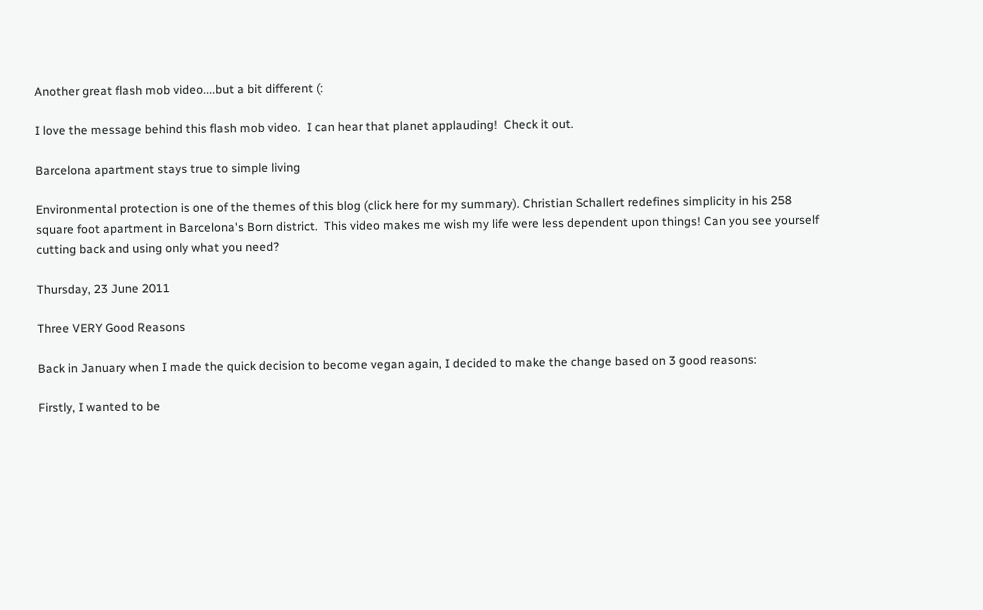Another great flash mob video....but a bit different (:

I love the message behind this flash mob video.  I can hear that planet applauding!  Check it out.

Barcelona apartment stays true to simple living

Environmental protection is one of the themes of this blog (click here for my summary). Christian Schallert redefines simplicity in his 258 square foot apartment in Barcelona's Born district.  This video makes me wish my life were less dependent upon things! Can you see yourself cutting back and using only what you need?

Thursday, 23 June 2011

Three VERY Good Reasons

Back in January when I made the quick decision to become vegan again, I decided to make the change based on 3 good reasons:

Firstly, I wanted to be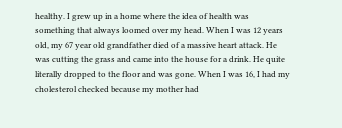healthy. I grew up in a home where the idea of health was something that always loomed over my head. When I was 12 years old, my 67 year old grandfather died of a massive heart attack. He was cutting the grass and came into the house for a drink. He quite literally dropped to the floor and was gone. When I was 16, I had my cholesterol checked because my mother had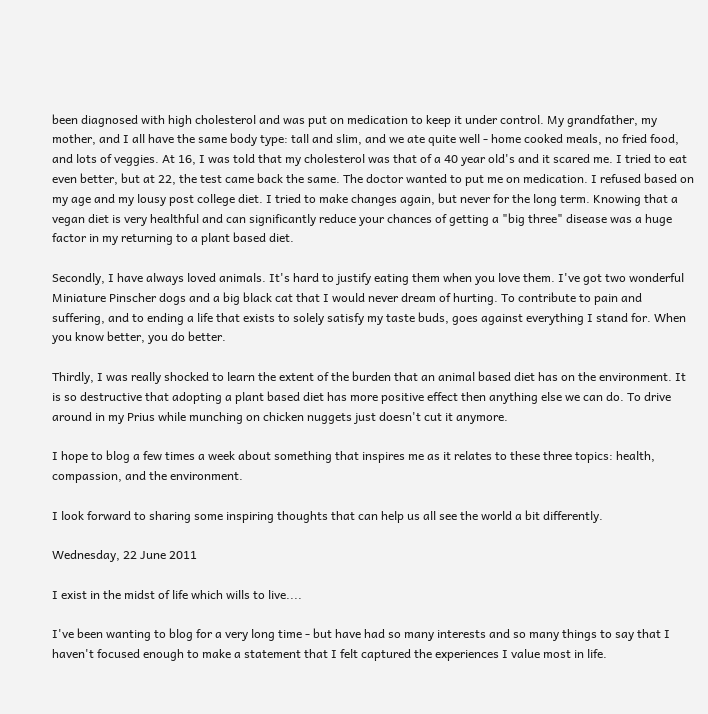been diagnosed with high cholesterol and was put on medication to keep it under control. My grandfather, my mother, and I all have the same body type: tall and slim, and we ate quite well - home cooked meals, no fried food, and lots of veggies. At 16, I was told that my cholesterol was that of a 40 year old's and it scared me. I tried to eat even better, but at 22, the test came back the same. The doctor wanted to put me on medication. I refused based on my age and my lousy post college diet. I tried to make changes again, but never for the long term. Knowing that a vegan diet is very healthful and can significantly reduce your chances of getting a "big three" disease was a huge factor in my returning to a plant based diet.

Secondly, I have always loved animals. It's hard to justify eating them when you love them. I've got two wonderful Miniature Pinscher dogs and a big black cat that I would never dream of hurting. To contribute to pain and suffering, and to ending a life that exists to solely satisfy my taste buds, goes against everything I stand for. When you know better, you do better.

Thirdly, I was really shocked to learn the extent of the burden that an animal based diet has on the environment. It is so destructive that adopting a plant based diet has more positive effect then anything else we can do. To drive around in my Prius while munching on chicken nuggets just doesn't cut it anymore.

I hope to blog a few times a week about something that inspires me as it relates to these three topics: health, compassion, and the environment.

I look forward to sharing some inspiring thoughts that can help us all see the world a bit differently.

Wednesday, 22 June 2011

I exist in the midst of life which wills to live....

I've been wanting to blog for a very long time - but have had so many interests and so many things to say that I haven't focused enough to make a statement that I felt captured the experiences I value most in life.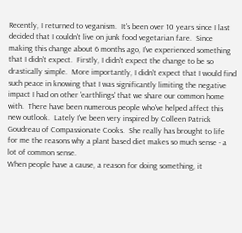Recently, I returned to veganism.  It's been over 10 years since I last decided that I couldn't live on junk food vegetarian fare.  Since making this change about 6 months ago, I've experienced something that I didn't expect.  Firstly, I didn't expect the change to be so drastically simple.  More importantly, I didn't expect that I would find such peace in knowing that I was significantly limiting the negative impact I had on other 'earthlings' that we share our common home with.  There have been numerous people who've helped affect this new outlook.  Lately I've been very inspired by Colleen Patrick Goudreau of Compassionate Cooks.  She really has brought to life for me the reasons why a plant based diet makes so much sense - a lot of common sense.
When people have a cause, a reason for doing something, it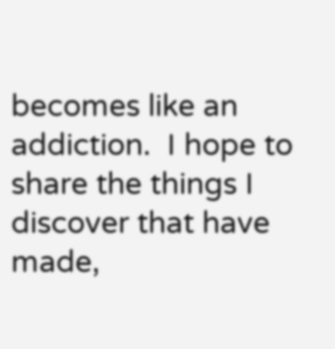becomes like an addiction.  I hope to share the things I discover that have made,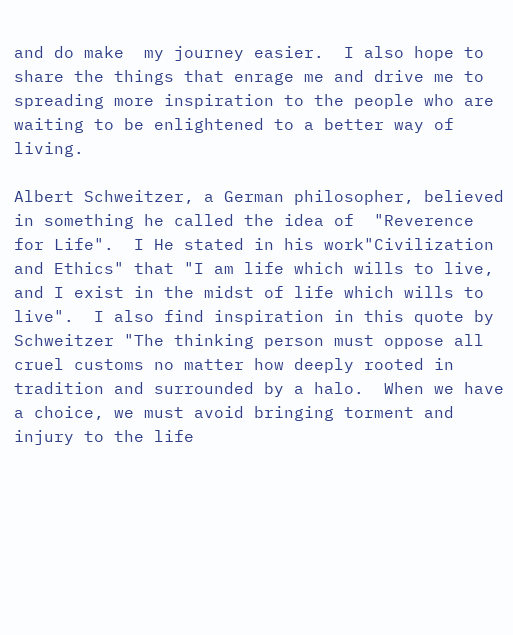and do make  my journey easier.  I also hope to share the things that enrage me and drive me to spreading more inspiration to the people who are waiting to be enlightened to a better way of living.

Albert Schweitzer, a German philosopher, believed in something he called the idea of  "Reverence for Life".  I He stated in his work"Civilization and Ethics" that "I am life which wills to live, and I exist in the midst of life which wills to live".  I also find inspiration in this quote by Schweitzer "The thinking person must oppose all cruel customs no matter how deeply rooted in tradition and surrounded by a halo.  When we have a choice, we must avoid bringing torment and injury to the life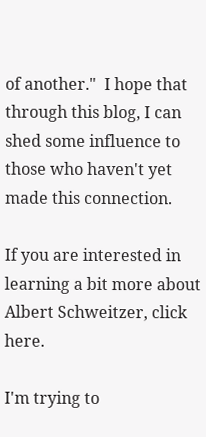of another."  I hope that through this blog, I can shed some influence to those who haven't yet made this connection.

If you are interested in learning a bit more about Albert Schweitzer, click here.

I'm trying to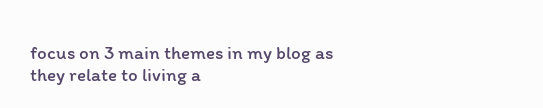focus on 3 main themes in my blog as they relate to living a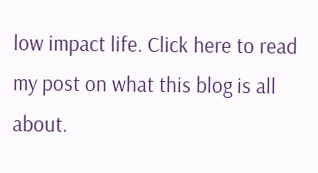low impact life. Click here to read my post on what this blog is all about.